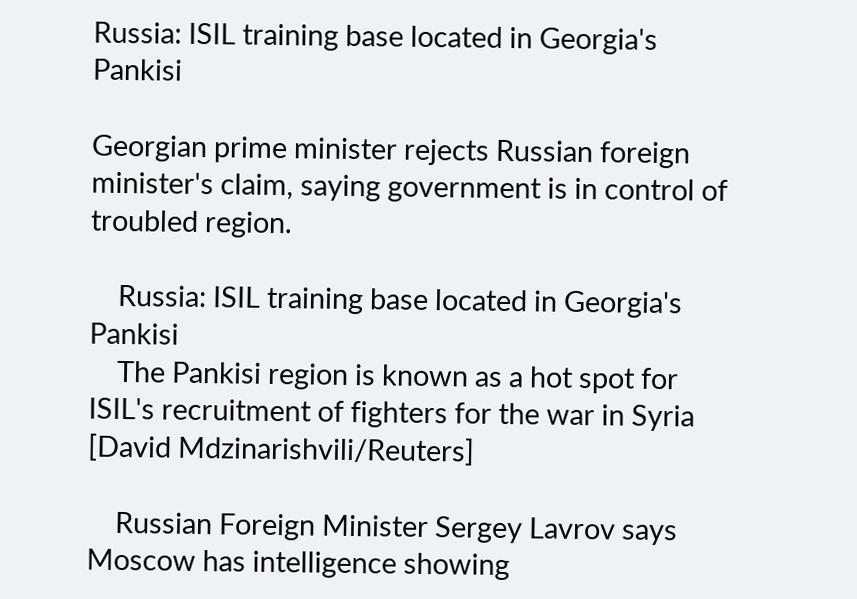Russia: ISIL training base located in Georgia's Pankisi

Georgian prime minister rejects Russian foreign minister's claim, saying government is in control of troubled region.

    Russia: ISIL training base located in Georgia's Pankisi
    The Pankisi region is known as a hot spot for ISIL's recruitment of fighters for the war in Syria [David Mdzinarishvili/Reuters]

    Russian Foreign Minister Sergey Lavrov says Moscow has intelligence showing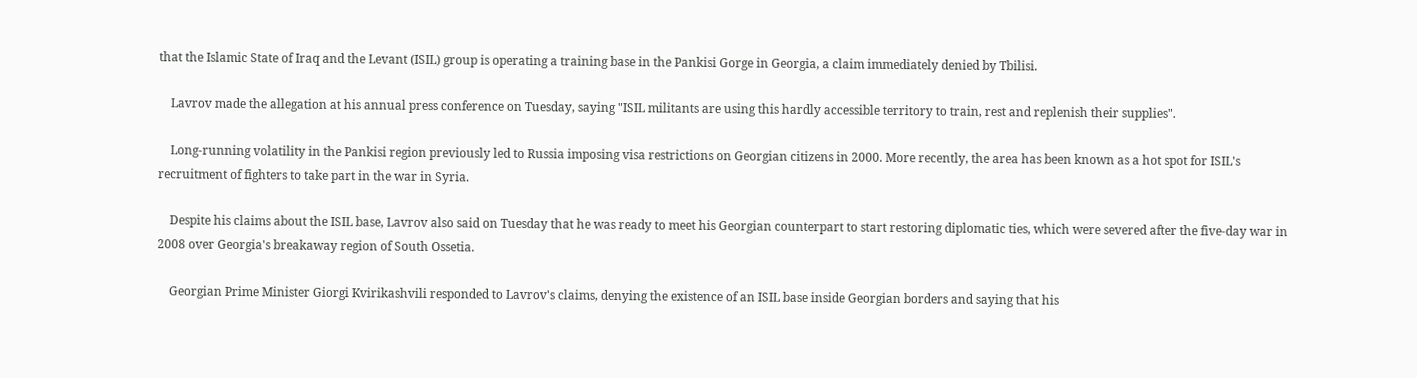that the Islamic State of Iraq and the Levant (ISIL) group is operating a training base in the Pankisi Gorge in Georgia, a claim immediately denied by Tbilisi.

    Lavrov made the allegation at his annual press conference on Tuesday, saying "ISIL militants are using this hardly accessible territory to train, rest and replenish their supplies".

    Long-running volatility in the Pankisi region previously led to Russia imposing visa restrictions on Georgian citizens in 2000. More recently, the area has been known as a hot spot for ISIL's recruitment of fighters to take part in the war in Syria.

    Despite his claims about the ISIL base, Lavrov also said on Tuesday that he was ready to meet his Georgian counterpart to start restoring diplomatic ties, which were severed after the five-day war in 2008 over Georgia's breakaway region of South Ossetia.

    Georgian Prime Minister Giorgi Kvirikashvili responded to Lavrov's claims, denying the existence of an ISIL base inside Georgian borders and saying that his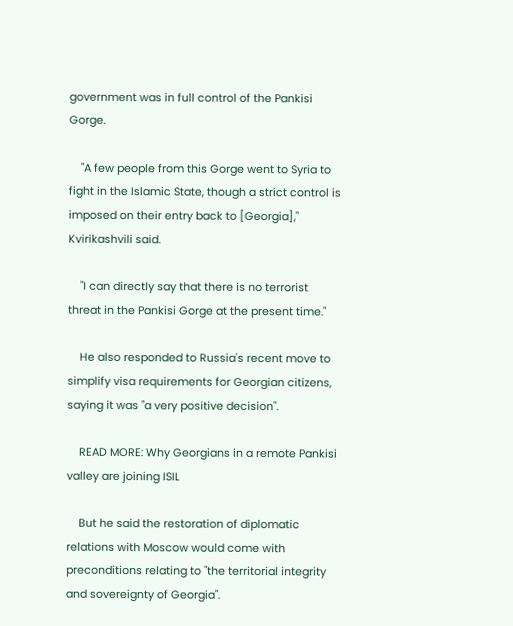government was in full control of the Pankisi Gorge.

    "A few people from this Gorge went to Syria to fight in the Islamic State, though a strict control is imposed on their entry back to [Georgia]," Kvirikashvili said.

    "I can directly say that there is no terrorist threat in the Pankisi Gorge at the present time."

    He also responded to Russia's recent move to simplify visa requirements for Georgian citizens, saying it was "a very positive decision".

    READ MORE: Why Georgians in a remote Pankisi valley are joining ISIL

    But he said the restoration of diplomatic relations with Moscow would come with preconditions relating to "the territorial integrity and sovereignty of Georgia".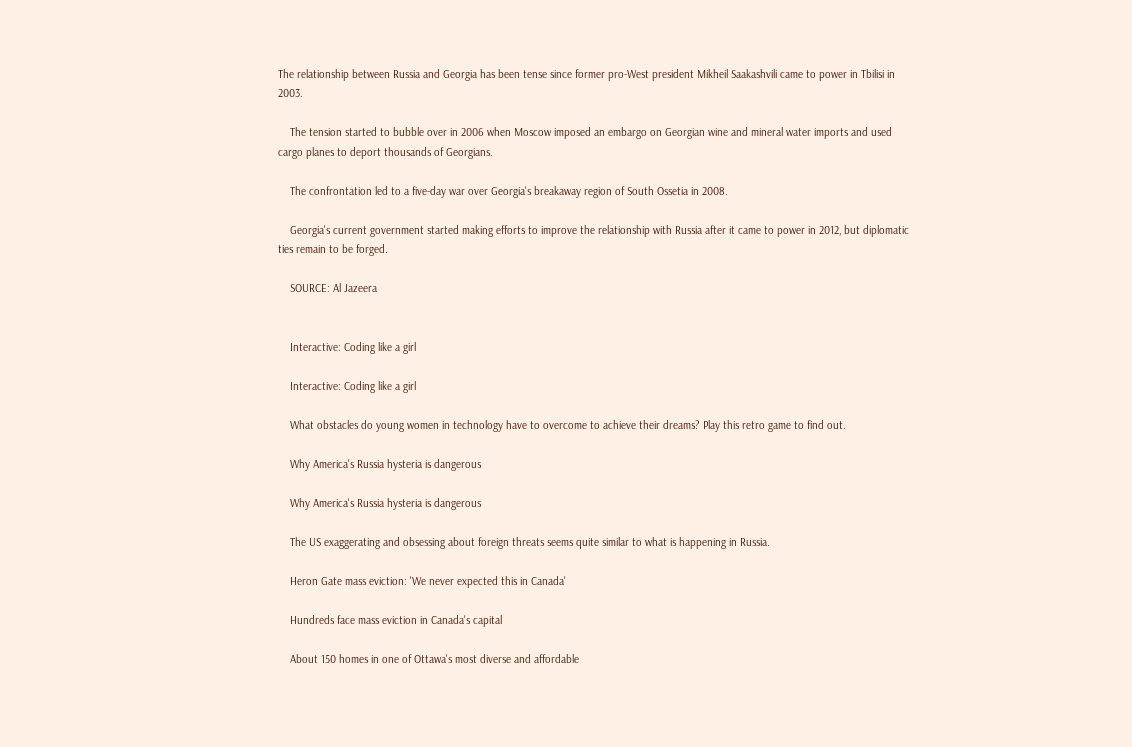The relationship between Russia and Georgia has been tense since former pro-West president Mikheil Saakashvili came to power in Tbilisi in 2003.

    The tension started to bubble over in 2006 when Moscow imposed an embargo on Georgian wine and mineral water imports and used cargo planes to deport thousands of Georgians.

    The confrontation led to a five-day war over Georgia's breakaway region of South Ossetia in 2008.

    Georgia's current government started making efforts to improve the relationship with Russia after it came to power in 2012, but diplomatic ties remain to be forged.

    SOURCE: Al Jazeera


    Interactive: Coding like a girl

    Interactive: Coding like a girl

    What obstacles do young women in technology have to overcome to achieve their dreams? Play this retro game to find out.

    Why America's Russia hysteria is dangerous

    Why America's Russia hysteria is dangerous

    The US exaggerating and obsessing about foreign threats seems quite similar to what is happening in Russia.

    Heron Gate mass eviction: 'We never expected this in Canada'

    Hundreds face mass eviction in Canada's capital

    About 150 homes in one of Ottawa's most diverse and affordable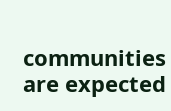communities are expected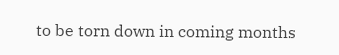to be torn down in coming months